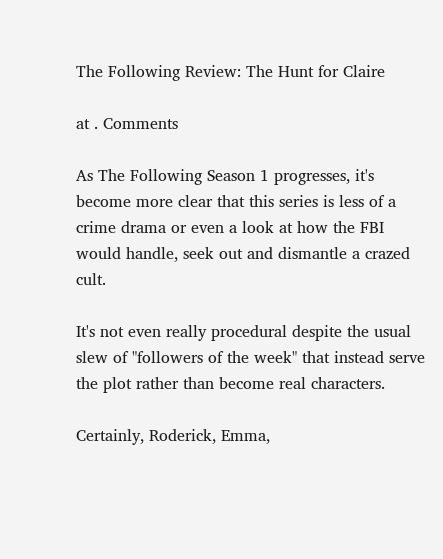The Following Review: The Hunt for Claire

at . Comments

As The Following Season 1 progresses, it's become more clear that this series is less of a crime drama or even a look at how the FBI would handle, seek out and dismantle a crazed cult.

It's not even really procedural despite the usual slew of "followers of the week" that instead serve the plot rather than become real characters.

Certainly, Roderick, Emma,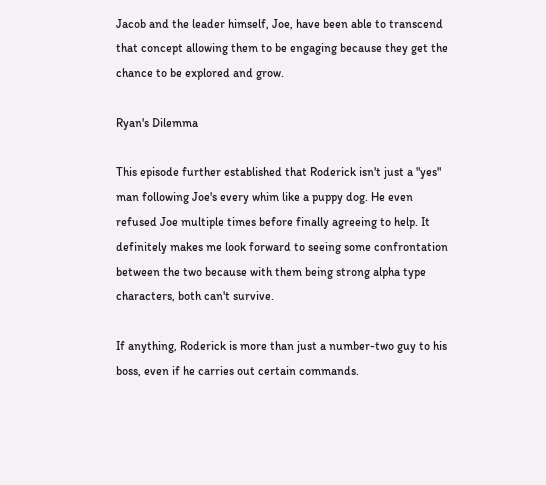Jacob and the leader himself, Joe, have been able to transcend that concept allowing them to be engaging because they get the chance to be explored and grow.

Ryan's Dilemma

This episode further established that Roderick isn't just a "yes" man following Joe's every whim like a puppy dog. He even refused Joe multiple times before finally agreeing to help. It definitely makes me look forward to seeing some confrontation between the two because with them being strong alpha type characters, both can't survive.

If anything, Roderick is more than just a number-two guy to his boss, even if he carries out certain commands.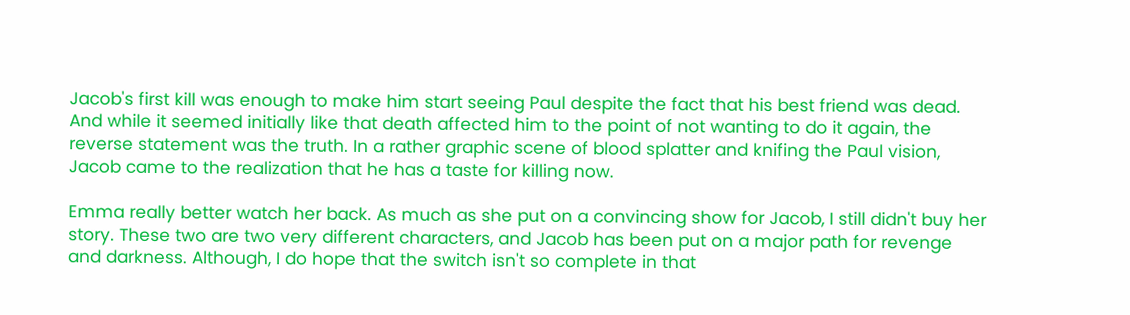Jacob's first kill was enough to make him start seeing Paul despite the fact that his best friend was dead. And while it seemed initially like that death affected him to the point of not wanting to do it again, the reverse statement was the truth. In a rather graphic scene of blood splatter and knifing the Paul vision, Jacob came to the realization that he has a taste for killing now.

Emma really better watch her back. As much as she put on a convincing show for Jacob, I still didn't buy her story. These two are two very different characters, and Jacob has been put on a major path for revenge and darkness. Although, I do hope that the switch isn't so complete in that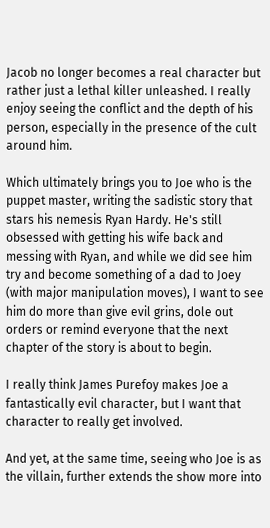Jacob no longer becomes a real character but rather just a lethal killer unleashed. I really enjoy seeing the conflict and the depth of his person, especially in the presence of the cult around him.

Which ultimately brings you to Joe who is the puppet master, writing the sadistic story that stars his nemesis Ryan Hardy. He's still obsessed with getting his wife back and messing with Ryan, and while we did see him try and become something of a dad to Joey (with major manipulation moves), I want to see him do more than give evil grins, dole out orders or remind everyone that the next chapter of the story is about to begin.

I really think James Purefoy makes Joe a fantastically evil character, but I want that character to really get involved.

And yet, at the same time, seeing who Joe is as the villain, further extends the show more into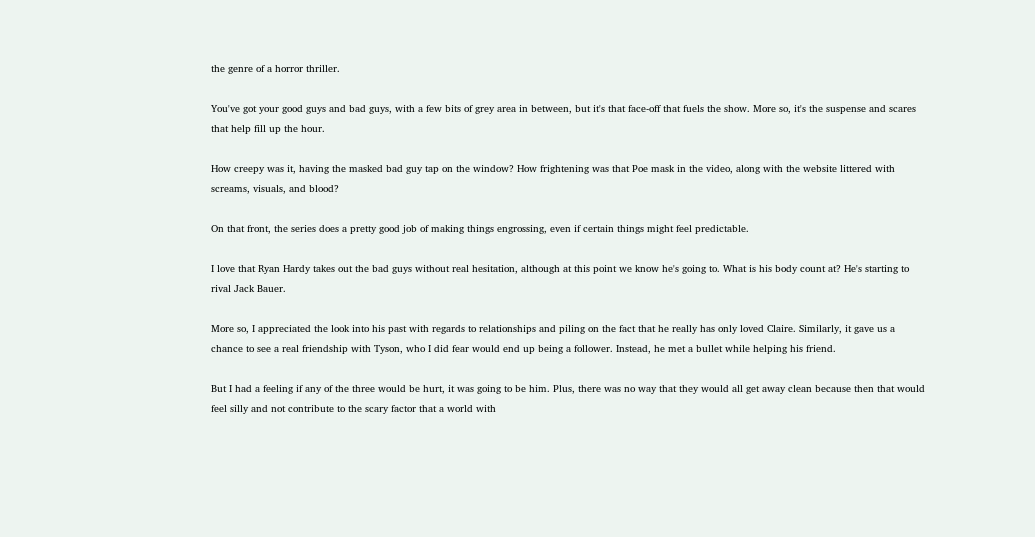the genre of a horror thriller.

You've got your good guys and bad guys, with a few bits of grey area in between, but it's that face-off that fuels the show. More so, it's the suspense and scares that help fill up the hour.

How creepy was it, having the masked bad guy tap on the window? How frightening was that Poe mask in the video, along with the website littered with screams, visuals, and blood?

On that front, the series does a pretty good job of making things engrossing, even if certain things might feel predictable.

I love that Ryan Hardy takes out the bad guys without real hesitation, although at this point we know he's going to. What is his body count at? He's starting to rival Jack Bauer.

More so, I appreciated the look into his past with regards to relationships and piling on the fact that he really has only loved Claire. Similarly, it gave us a chance to see a real friendship with Tyson, who I did fear would end up being a follower. Instead, he met a bullet while helping his friend.

But I had a feeling if any of the three would be hurt, it was going to be him. Plus, there was no way that they would all get away clean because then that would feel silly and not contribute to the scary factor that a world with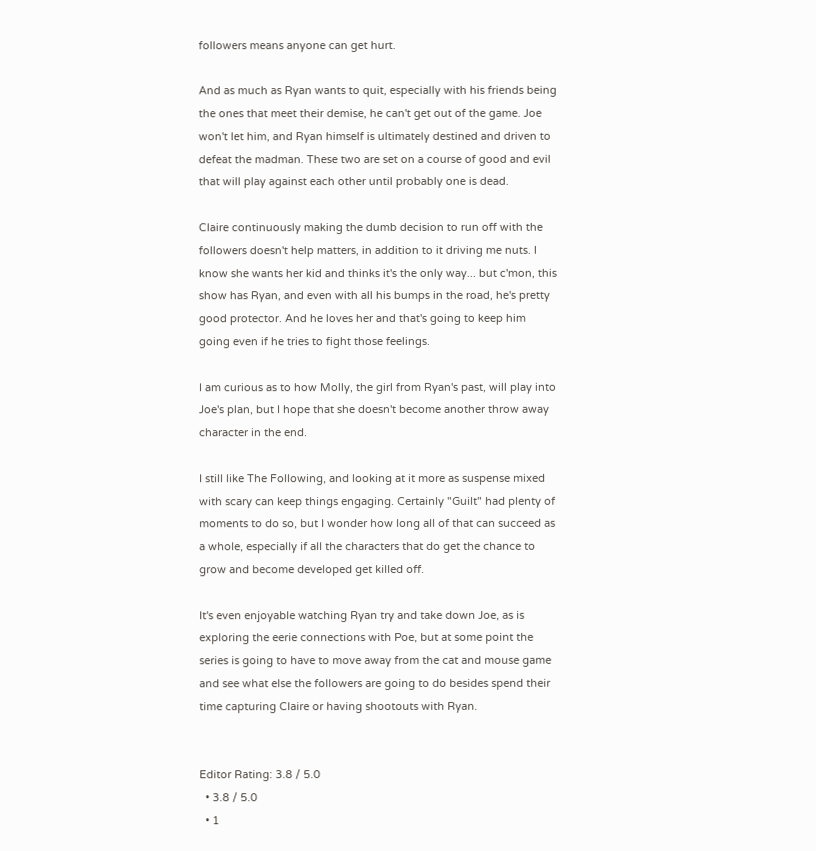followers means anyone can get hurt.

And as much as Ryan wants to quit, especially with his friends being the ones that meet their demise, he can't get out of the game. Joe won't let him, and Ryan himself is ultimately destined and driven to defeat the madman. These two are set on a course of good and evil that will play against each other until probably one is dead.

Claire continuously making the dumb decision to run off with the followers doesn't help matters, in addition to it driving me nuts. I know she wants her kid and thinks it's the only way... but c'mon, this show has Ryan, and even with all his bumps in the road, he's pretty good protector. And he loves her and that's going to keep him going even if he tries to fight those feelings.

I am curious as to how Molly, the girl from Ryan's past, will play into Joe's plan, but I hope that she doesn't become another throw away character in the end.

I still like The Following, and looking at it more as suspense mixed with scary can keep things engaging. Certainly "Guilt" had plenty of moments to do so, but I wonder how long all of that can succeed as a whole, especially if all the characters that do get the chance to grow and become developed get killed off.

It's even enjoyable watching Ryan try and take down Joe, as is exploring the eerie connections with Poe, but at some point the series is going to have to move away from the cat and mouse game and see what else the followers are going to do besides spend their time capturing Claire or having shootouts with Ryan.


Editor Rating: 3.8 / 5.0
  • 3.8 / 5.0
  • 1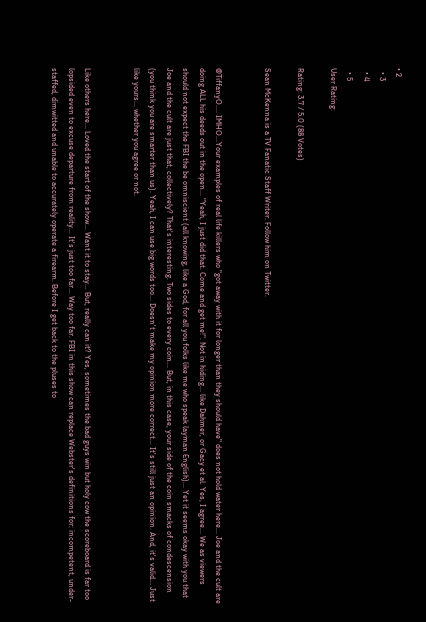• 2
  • 3
  • 4
  • 5
User Rating:

Rating: 3.7 / 5.0 (88 Votes)

Sean McKenna is a TV Fanatic Staff Writer. Follow him on Twitter.


@TiffanyO.... IMHO...Your examples of real life killers who "got away with it for longer than they should have" does not hold water here... Joe and the cult are doing ALL his deeds out in the open... "Yeah, I just did that. Come and get me!". Not in hiding... like Dahmer, or Gacy et al. Yes, I agree... We as viewers should not expect the FBI the be omniscient (all knowing, like a God, for all you folks like me who speak layman English)... Yet it seems okay with you that Joe and the cult are just that, collectively? That's interesting. Two sides to every coin... But, in this case, your side of the coin smacks of condescension (you think you are smarter than us). Yeah, I can use big words too... Doesn't make my opinion more correct... It's still just an opinion. And, it's valid... Just like yours... whether you agree or not.


Like others here... Loved the start of the show... Want it to stay... But, really can it? Yes, sometimes the bad guys win but holy cow the scoreboard is far too lopsided even to excuse departure from reality... It's just too far... Way too far. FBI in this show can replace Webster's definitions for: incompetent, under-staffed, dimwitted and unable to accurately operate a firearm. Before I get back to the pluses to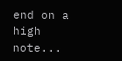end on a high note...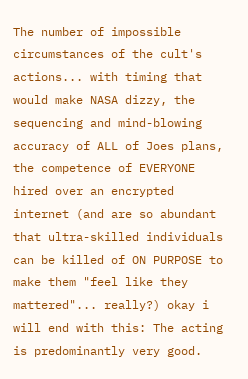The number of impossible circumstances of the cult's actions... with timing that would make NASA dizzy, the sequencing and mind-blowing accuracy of ALL of Joes plans, the competence of EVERYONE hired over an encrypted internet (and are so abundant that ultra-skilled individuals can be killed of ON PURPOSE to make them "feel like they mattered"... really?) okay i will end with this: The acting is predominantly very good.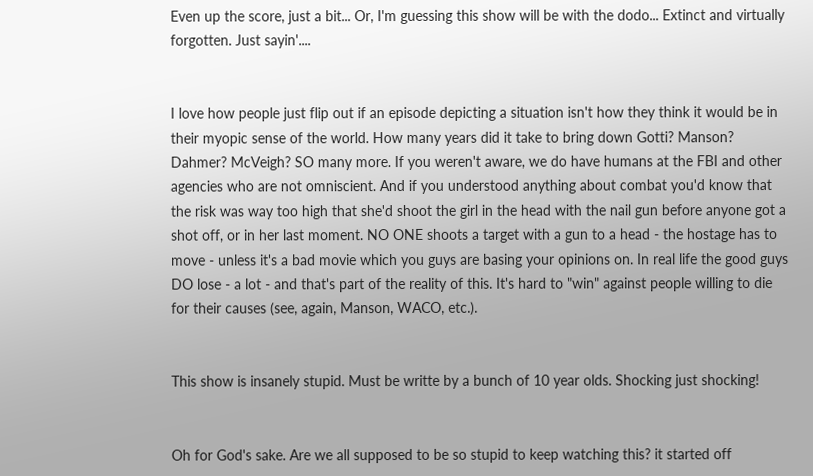Even up the score, just a bit... Or, I'm guessing this show will be with the dodo... Extinct and virtually forgotten. Just sayin'....


I love how people just flip out if an episode depicting a situation isn't how they think it would be in their myopic sense of the world. How many years did it take to bring down Gotti? Manson? Dahmer? McVeigh? SO many more. If you weren't aware, we do have humans at the FBI and other agencies who are not omniscient. And if you understood anything about combat you'd know that the risk was way too high that she'd shoot the girl in the head with the nail gun before anyone got a shot off, or in her last moment. NO ONE shoots a target with a gun to a head - the hostage has to move - unless it's a bad movie which you guys are basing your opinions on. In real life the good guys DO lose - a lot - and that's part of the reality of this. It's hard to "win" against people willing to die for their causes (see, again, Manson, WACO, etc.).


This show is insanely stupid. Must be writte by a bunch of 10 year olds. Shocking just shocking!


Oh for God's sake. Are we all supposed to be so stupid to keep watching this? it started off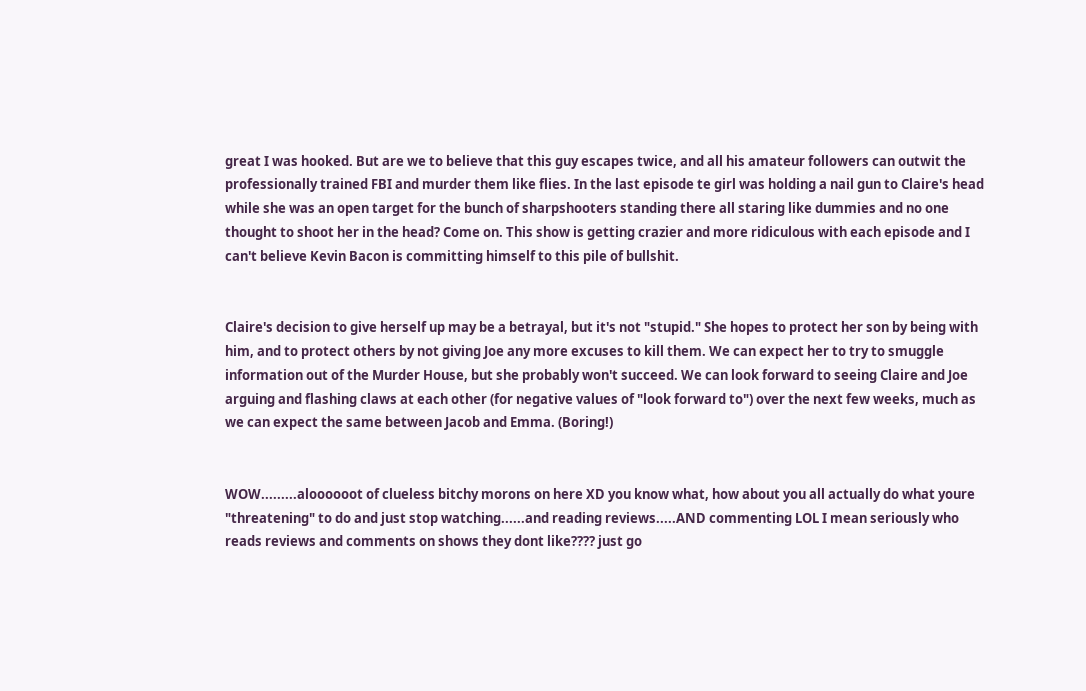great I was hooked. But are we to believe that this guy escapes twice, and all his amateur followers can outwit the professionally trained FBI and murder them like flies. In the last episode te girl was holding a nail gun to Claire's head while she was an open target for the bunch of sharpshooters standing there all staring like dummies and no one thought to shoot her in the head? Come on. This show is getting crazier and more ridiculous with each episode and I can't believe Kevin Bacon is committing himself to this pile of bullshit.


Claire's decision to give herself up may be a betrayal, but it's not "stupid." She hopes to protect her son by being with him, and to protect others by not giving Joe any more excuses to kill them. We can expect her to try to smuggle information out of the Murder House, but she probably won't succeed. We can look forward to seeing Claire and Joe arguing and flashing claws at each other (for negative values of "look forward to") over the next few weeks, much as we can expect the same between Jacob and Emma. (Boring!)


WOW.........aloooooot of clueless bitchy morons on here XD you know what, how about you all actually do what youre "threatening" to do and just stop watching......and reading reviews.....AND commenting LOL I mean seriously who reads reviews and comments on shows they dont like???? just go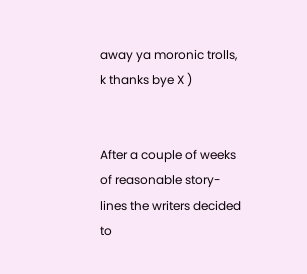away ya moronic trolls, k thanks bye X )


After a couple of weeks of reasonable story-lines the writers decided to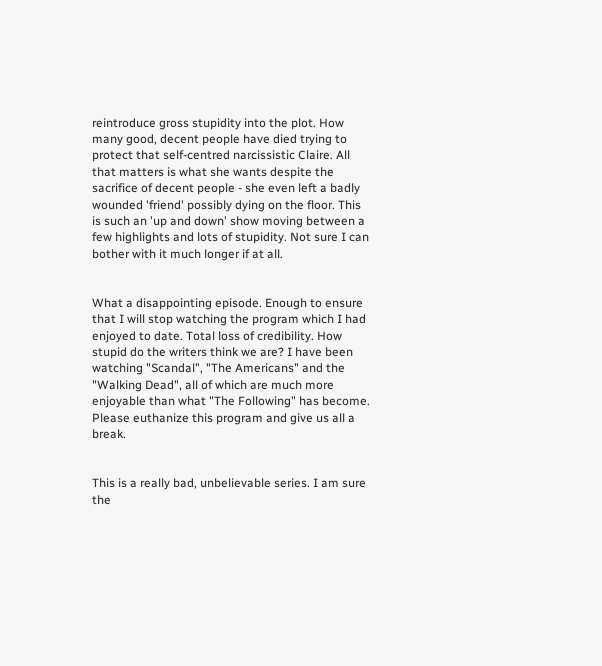reintroduce gross stupidity into the plot. How many good, decent people have died trying to protect that self-centred narcissistic Claire. All that matters is what she wants despite the sacrifice of decent people - she even left a badly wounded 'friend' possibly dying on the floor. This is such an 'up and down' show moving between a few highlights and lots of stupidity. Not sure I can bother with it much longer if at all.


What a disappointing episode. Enough to ensure that I will stop watching the program which I had enjoyed to date. Total loss of credibility. How stupid do the writers think we are? I have been watching "Scandal", "The Americans" and the "Walking Dead", all of which are much more enjoyable than what "The Following" has become. Please euthanize this program and give us all a break.


This is a really bad, unbelievable series. I am sure the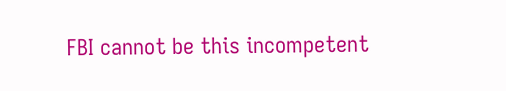FBI cannot be this incompetent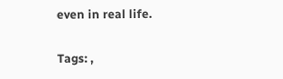even in real life.

Tags: ,